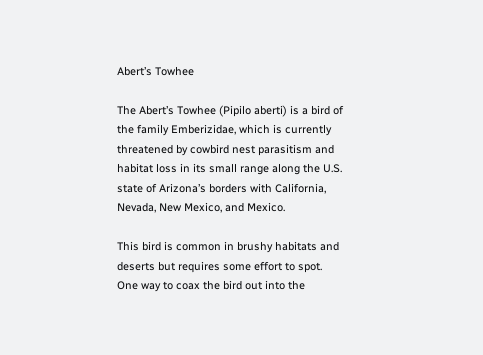Abert’s Towhee

The Abert’s Towhee (Pipilo aberti) is a bird of the family Emberizidae, which is currently threatened by cowbird nest parasitism and habitat loss in its small range along the U.S. state of Arizona’s borders with California, Nevada, New Mexico, and Mexico.

This bird is common in brushy habitats and deserts but requires some effort to spot. One way to coax the bird out into the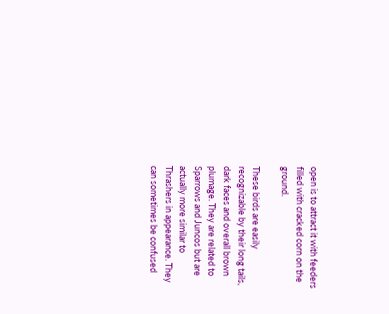open is to attract it with feeders filled with cracked corn on the ground.

These birds are easily recognizable by their long tails, dark faces and overall brown plumage. They are related to Sparrows and Juncos but are actually more similar to Thrashers in appearance. They can sometimes be confused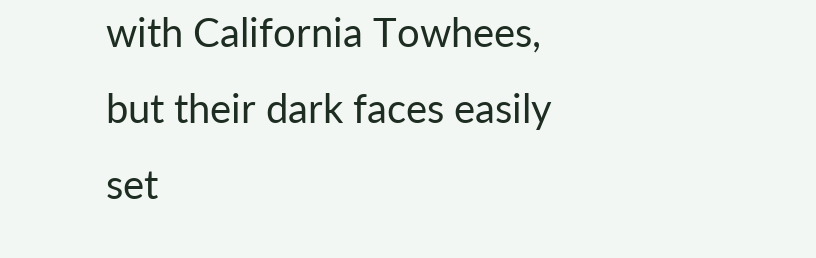with California Towhees, but their dark faces easily set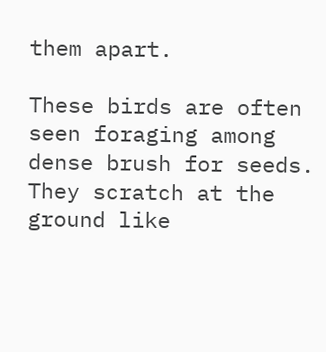them apart.

These birds are often seen foraging among dense brush for seeds. They scratch at the ground like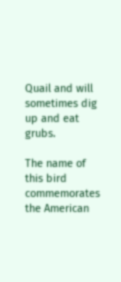Quail and will sometimes dig up and eat grubs.

The name of this bird commemorates the American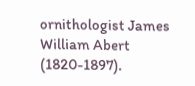ornithologist James William Abert (1820-1897).